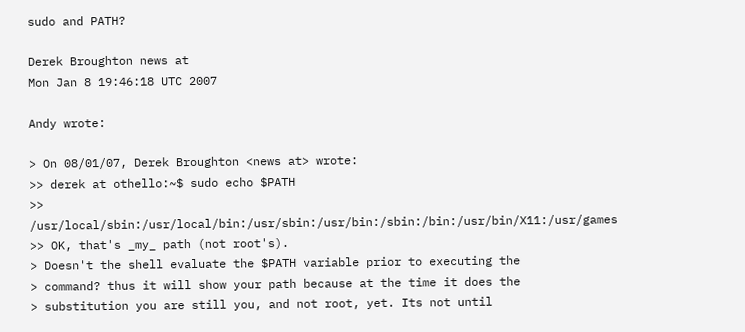sudo and PATH?

Derek Broughton news at
Mon Jan 8 19:46:18 UTC 2007

Andy wrote:

> On 08/01/07, Derek Broughton <news at> wrote:
>> derek at othello:~$ sudo echo $PATH
>> /usr/local/sbin:/usr/local/bin:/usr/sbin:/usr/bin:/sbin:/bin:/usr/bin/X11:/usr/games
>> OK, that's _my_ path (not root's).
> Doesn't the shell evaluate the $PATH variable prior to executing the
> command? thus it will show your path because at the time it does the
> substitution you are still you, and not root, yet. Its not until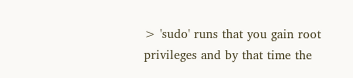> 'sudo' runs that you gain root privileges and by that time the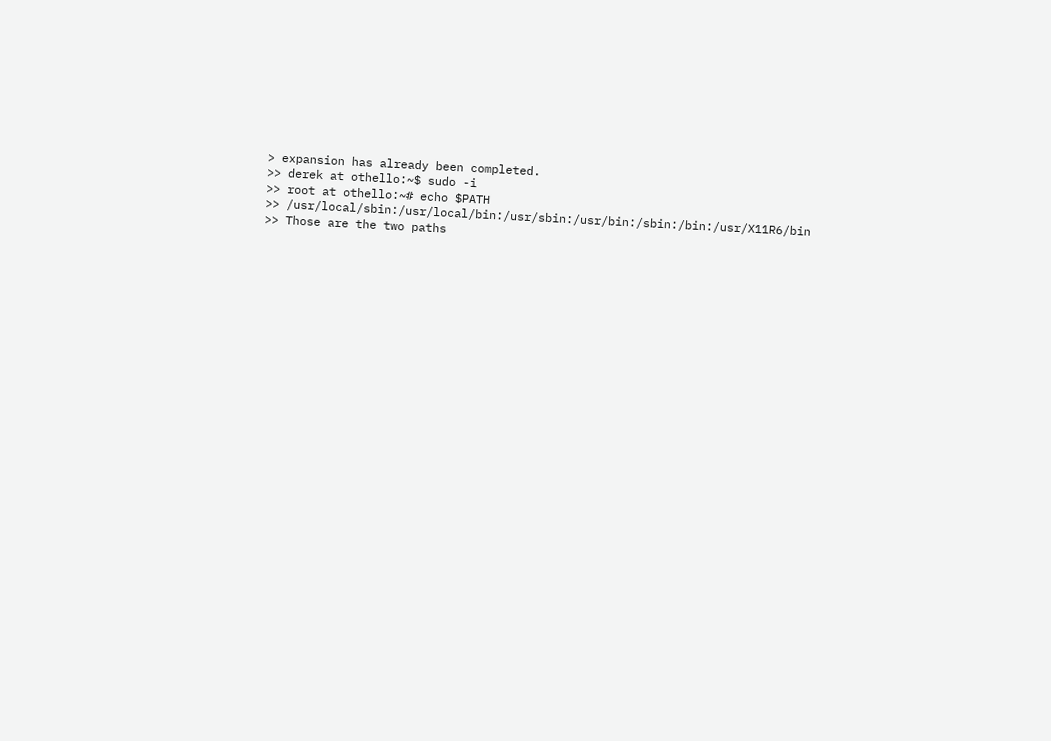> expansion has already been completed.
>> derek at othello:~$ sudo -i
>> root at othello:~# echo $PATH
>> /usr/local/sbin:/usr/local/bin:/usr/sbin:/usr/bin:/sbin:/bin:/usr/X11R6/bin
>> Those are the two paths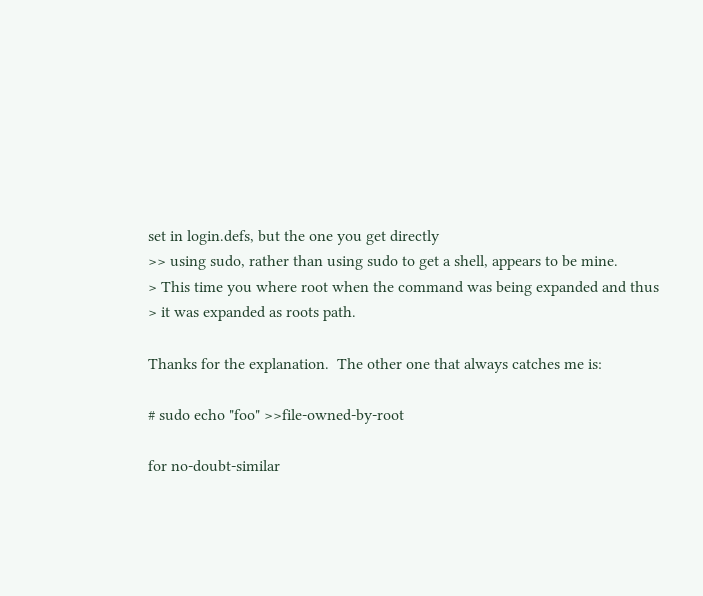set in login.defs, but the one you get directly
>> using sudo, rather than using sudo to get a shell, appears to be mine.
> This time you where root when the command was being expanded and thus
> it was expanded as roots path.

Thanks for the explanation.  The other one that always catches me is:

# sudo echo "foo" >>file-owned-by-root

for no-doubt-similar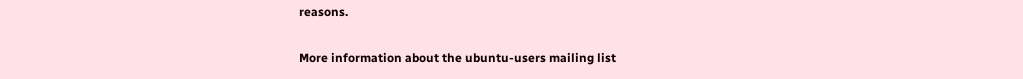reasons.

More information about the ubuntu-users mailing list